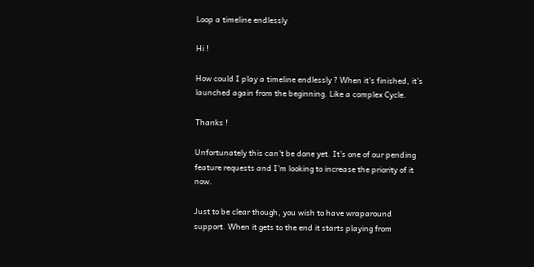Loop a timeline endlessly

Hi !

How could I play a timeline endlessly ? When it’s finished, it’s launched again from the beginning. Like a complex Cycle.

Thanks !

Unfortunately this can’t be done yet. It’s one of our pending feature requests and I’m looking to increase the priority of it now.

Just to be clear though, you wish to have wraparound support. When it gets to the end it starts playing from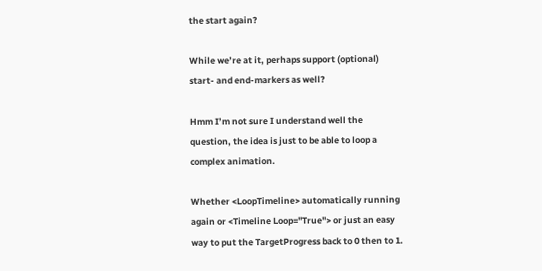the start again?

While we’re at it, perhaps support (optional) start- and end-markers as well?

Hmm I’m not sure I understand well the question, the idea is just to be able to loop a complex animation.

Whether <LoopTimeline> automatically running again or <Timeline Loop="True"> or just an easy way to put the TargetProgress back to 0 then to 1.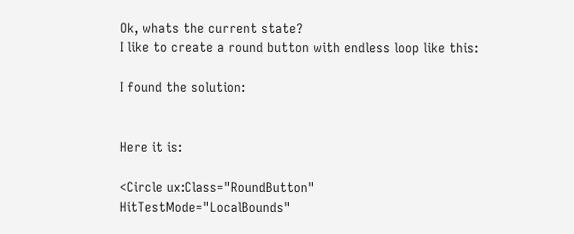Ok, whats the current state?
I like to create a round button with endless loop like this:

I found the solution:


Here it is:

<Circle ux:Class="RoundButton" HitTestMode="LocalBounds"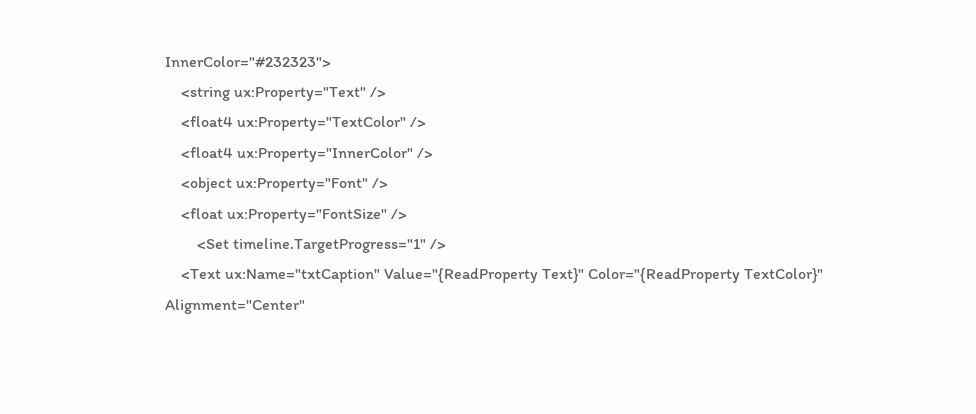InnerColor="#232323">
    <string ux:Property="Text" />
    <float4 ux:Property="TextColor" />
    <float4 ux:Property="InnerColor" />
    <object ux:Property="Font" />
    <float ux:Property="FontSize" />
        <Set timeline.TargetProgress="1" />
    <Text ux:Name="txtCaption" Value="{ReadProperty Text}" Color="{ReadProperty TextColor}" Alignment="Center"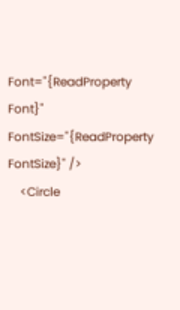Font="{ReadProperty Font}" FontSize="{ReadProperty FontSize}" />
    <Circle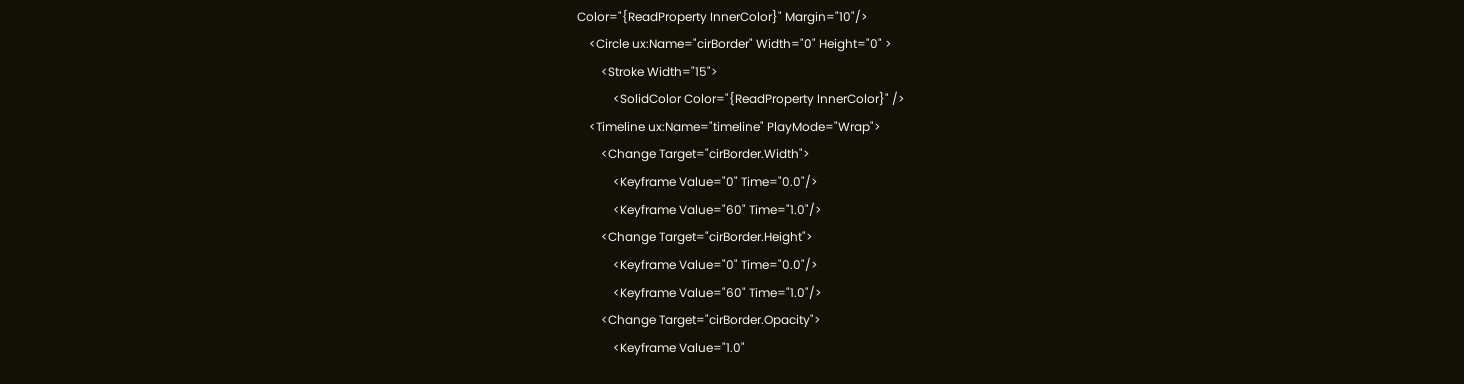Color="{ReadProperty InnerColor}" Margin="10"/>
    <Circle ux:Name="cirBorder" Width="0" Height="0" >
        <Stroke Width="15">
            <SolidColor Color="{ReadProperty InnerColor}" />
    <Timeline ux:Name="timeline" PlayMode="Wrap">
        <Change Target="cirBorder.Width">
            <Keyframe Value="0" Time="0.0"/>
            <Keyframe Value="60" Time="1.0"/>
        <Change Target="cirBorder.Height">
            <Keyframe Value="0" Time="0.0"/>
            <Keyframe Value="60" Time="1.0"/>
        <Change Target="cirBorder.Opacity">
            <Keyframe Value="1.0"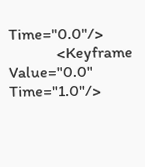Time="0.0"/>
            <Keyframe Value="0.0" Time="1.0"/>